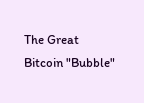The Great Bitcoin "Bubble"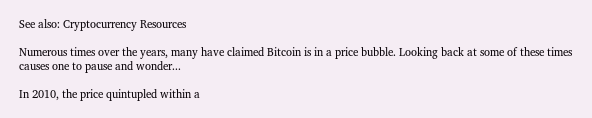See also: Cryptocurrency Resources

Numerous times over the years, many have claimed Bitcoin is in a price bubble. Looking back at some of these times causes one to pause and wonder...

In 2010, the price quintupled within a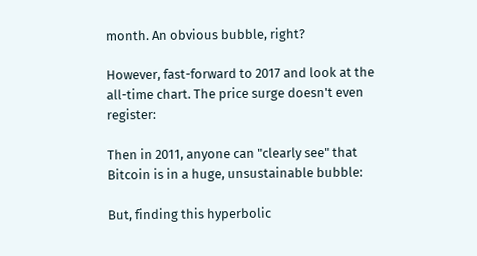month. An obvious bubble, right?

However, fast-forward to 2017 and look at the all-time chart. The price surge doesn't even register:

Then in 2011, anyone can "clearly see" that Bitcoin is in a huge, unsustainable bubble:

But, finding this hyperbolic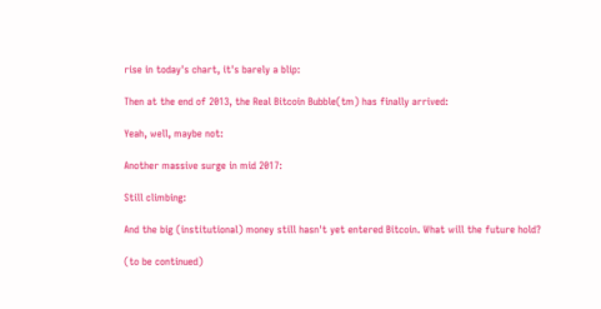rise in today's chart, it's barely a blip:

Then at the end of 2013, the Real Bitcoin Bubble(tm) has finally arrived:

Yeah, well, maybe not:

Another massive surge in mid 2017:

Still climbing:

And the big (institutional) money still hasn't yet entered Bitcoin. What will the future hold?

(to be continued)